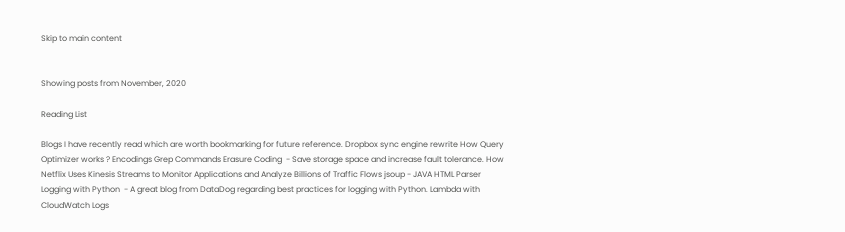Skip to main content


Showing posts from November, 2020

Reading List

Blogs I have recently read which are worth bookmarking for future reference. Dropbox sync engine rewrite How Query Optimizer works ? Encodings Grep Commands Erasure Coding  - Save storage space and increase fault tolerance. How Netflix Uses Kinesis Streams to Monitor Applications and Analyze Billions of Traffic Flows jsoup - JAVA HTML Parser Logging with Python  - A great blog from DataDog regarding best practices for logging with Python. Lambda with CloudWatch Logs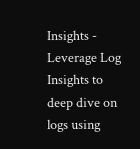Insights - Leverage Log Insights to deep dive on logs using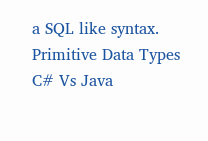a SQL like syntax. Primitive Data Types C# Vs Java